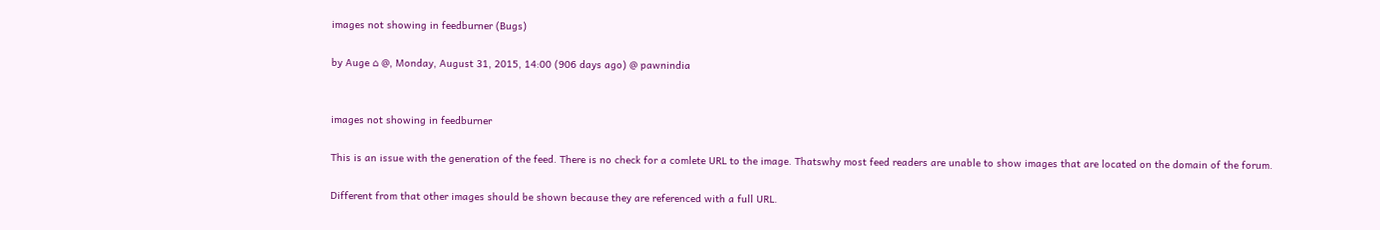images not showing in feedburner (Bugs)

by Auge ⌂ @, Monday, August 31, 2015, 14:00 (906 days ago) @ pawnindia


images not showing in feedburner

This is an issue with the generation of the feed. There is no check for a comlete URL to the image. Thatswhy most feed readers are unable to show images that are located on the domain of the forum.

Different from that other images should be shown because they are referenced with a full URL.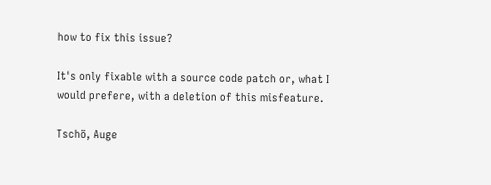how to fix this issue?

It's only fixable with a source code patch or, what I would prefere, with a deletion of this misfeature.

Tschö, Auge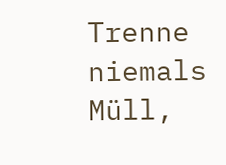Trenne niemals Müll,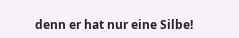denn er hat nur eine Silbe!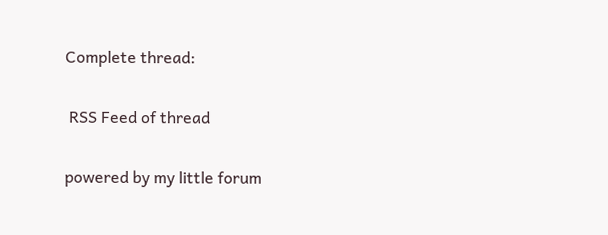Complete thread:

 RSS Feed of thread

powered by my little forum